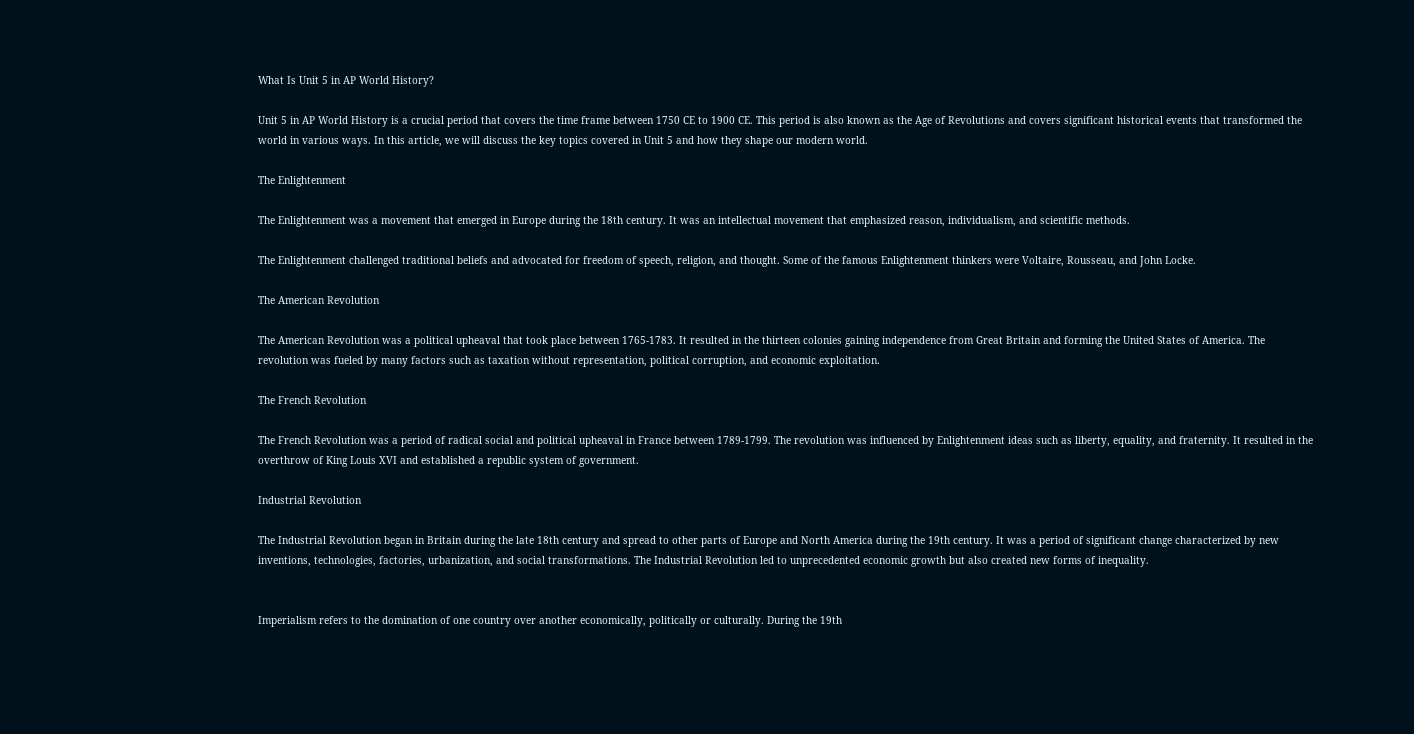What Is Unit 5 in AP World History?

Unit 5 in AP World History is a crucial period that covers the time frame between 1750 CE to 1900 CE. This period is also known as the Age of Revolutions and covers significant historical events that transformed the world in various ways. In this article, we will discuss the key topics covered in Unit 5 and how they shape our modern world.

The Enlightenment

The Enlightenment was a movement that emerged in Europe during the 18th century. It was an intellectual movement that emphasized reason, individualism, and scientific methods.

The Enlightenment challenged traditional beliefs and advocated for freedom of speech, religion, and thought. Some of the famous Enlightenment thinkers were Voltaire, Rousseau, and John Locke.

The American Revolution

The American Revolution was a political upheaval that took place between 1765-1783. It resulted in the thirteen colonies gaining independence from Great Britain and forming the United States of America. The revolution was fueled by many factors such as taxation without representation, political corruption, and economic exploitation.

The French Revolution

The French Revolution was a period of radical social and political upheaval in France between 1789-1799. The revolution was influenced by Enlightenment ideas such as liberty, equality, and fraternity. It resulted in the overthrow of King Louis XVI and established a republic system of government.

Industrial Revolution

The Industrial Revolution began in Britain during the late 18th century and spread to other parts of Europe and North America during the 19th century. It was a period of significant change characterized by new inventions, technologies, factories, urbanization, and social transformations. The Industrial Revolution led to unprecedented economic growth but also created new forms of inequality.


Imperialism refers to the domination of one country over another economically, politically or culturally. During the 19th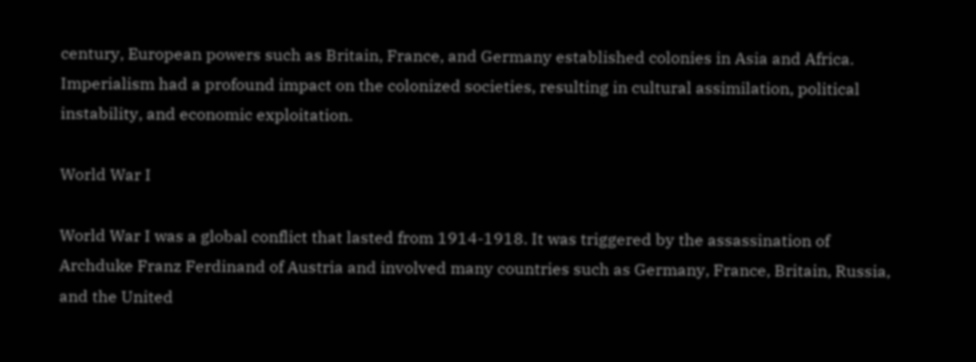century, European powers such as Britain, France, and Germany established colonies in Asia and Africa. Imperialism had a profound impact on the colonized societies, resulting in cultural assimilation, political instability, and economic exploitation.

World War I

World War I was a global conflict that lasted from 1914-1918. It was triggered by the assassination of Archduke Franz Ferdinand of Austria and involved many countries such as Germany, France, Britain, Russia, and the United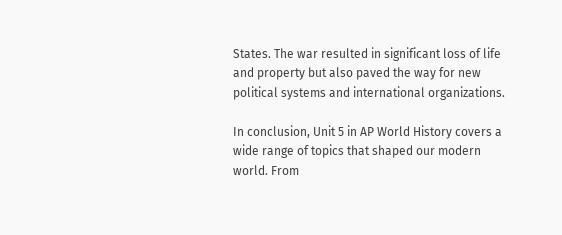States. The war resulted in significant loss of life and property but also paved the way for new political systems and international organizations.

In conclusion, Unit 5 in AP World History covers a wide range of topics that shaped our modern world. From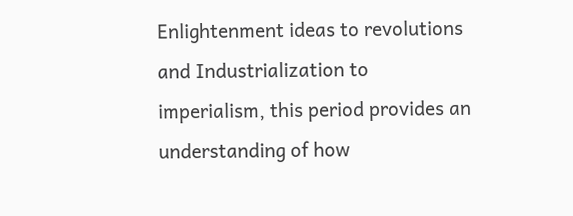Enlightenment ideas to revolutions and Industrialization to imperialism, this period provides an understanding of how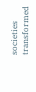societies transformed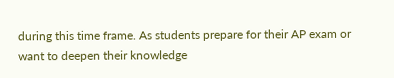during this time frame. As students prepare for their AP exam or want to deepen their knowledge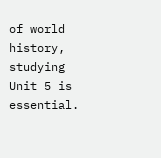of world history, studying Unit 5 is essential.